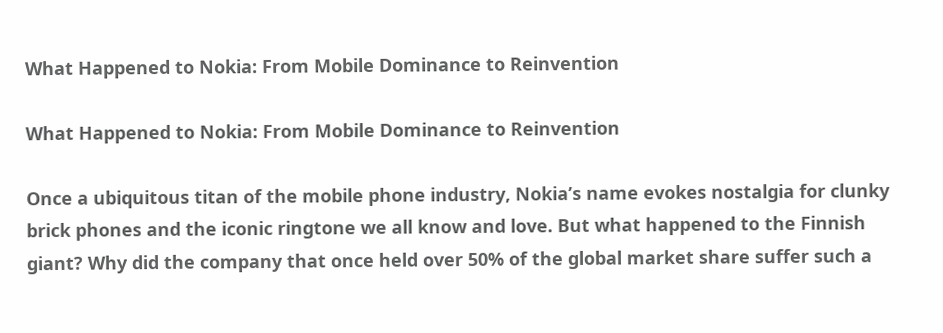What Happened to Nokia: From Mobile Dominance to Reinvention

What Happened to Nokia: From Mobile Dominance to Reinvention

Once a ubiquitous titan of the mobile phone industry, Nokia’s name evokes nostalgia for clunky brick phones and the iconic ringtone we all know and love. But what happened to the Finnish giant? Why did the company that once held over 50% of the global market share suffer such a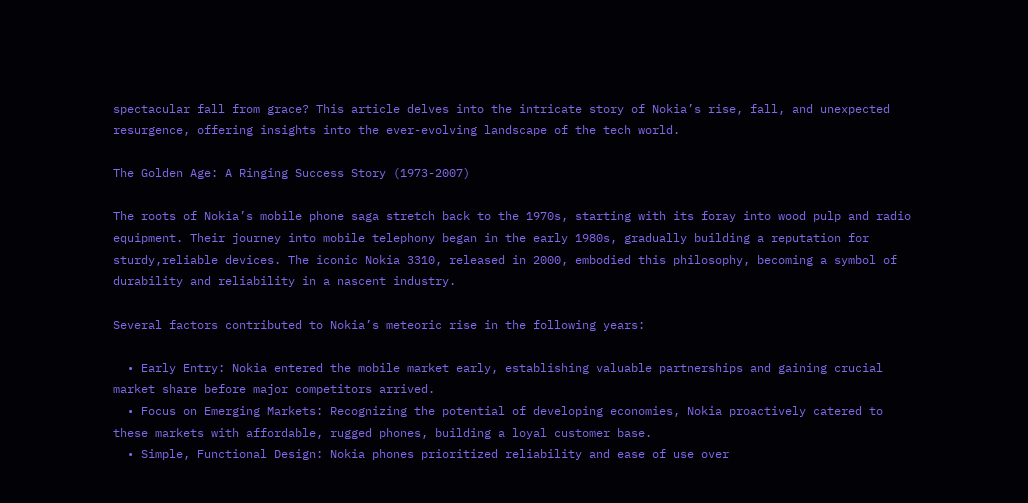spectacular fall from grace? This article delves into the intricate story of Nokia’s rise, fall, and unexpected resurgence, offering insights into the ever-evolving landscape of the tech world.

The Golden Age: A Ringing Success Story (1973-2007)

The roots of Nokia’s mobile phone saga stretch back to the 1970s, starting with its foray into wood pulp and radio equipment. Their journey into mobile telephony began in the early 1980s, gradually building a reputation for sturdy,reliable devices. The iconic Nokia 3310, released in 2000, embodied this philosophy, becoming a symbol of durability and reliability in a nascent industry.

Several factors contributed to Nokia’s meteoric rise in the following years:

  • Early Entry: Nokia entered the mobile market early, establishing valuable partnerships and gaining crucial market share before major competitors arrived.
  • Focus on Emerging Markets: Recognizing the potential of developing economies, Nokia proactively catered to these markets with affordable, rugged phones, building a loyal customer base.
  • Simple, Functional Design: Nokia phones prioritized reliability and ease of use over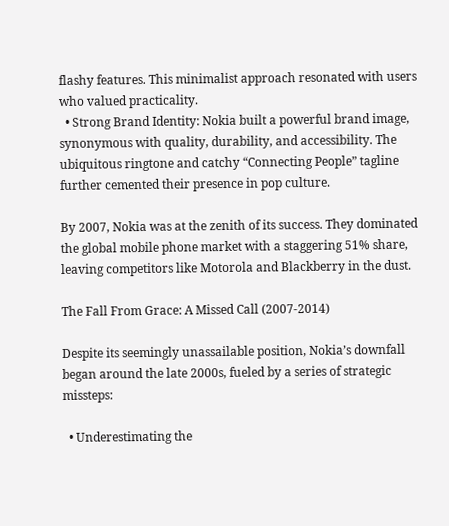flashy features. This minimalist approach resonated with users who valued practicality.
  • Strong Brand Identity: Nokia built a powerful brand image, synonymous with quality, durability, and accessibility. The ubiquitous ringtone and catchy “Connecting People” tagline further cemented their presence in pop culture.

By 2007, Nokia was at the zenith of its success. They dominated the global mobile phone market with a staggering 51% share, leaving competitors like Motorola and Blackberry in the dust.

The Fall From Grace: A Missed Call (2007-2014)

Despite its seemingly unassailable position, Nokia’s downfall began around the late 2000s, fueled by a series of strategic missteps:

  • Underestimating the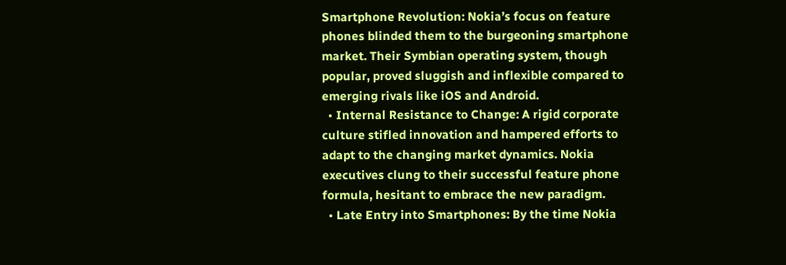Smartphone Revolution: Nokia’s focus on feature phones blinded them to the burgeoning smartphone market. Their Symbian operating system, though popular, proved sluggish and inflexible compared to emerging rivals like iOS and Android.
  • Internal Resistance to Change: A rigid corporate culture stifled innovation and hampered efforts to adapt to the changing market dynamics. Nokia executives clung to their successful feature phone formula, hesitant to embrace the new paradigm.
  • Late Entry into Smartphones: By the time Nokia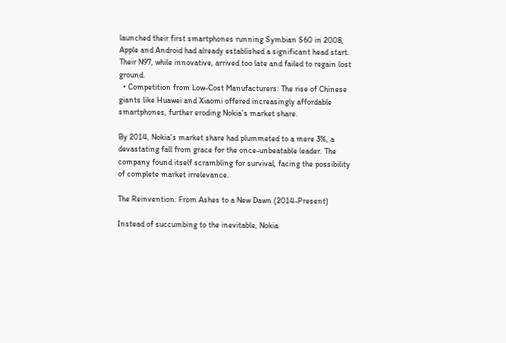launched their first smartphones running Symbian S60 in 2008, Apple and Android had already established a significant head start. Their N97, while innovative, arrived too late and failed to regain lost ground.
  • Competition from Low-Cost Manufacturers: The rise of Chinese giants like Huawei and Xiaomi offered increasingly affordable smartphones, further eroding Nokia’s market share.

By 2014, Nokia’s market share had plummeted to a mere 3%, a devastating fall from grace for the once-unbeatable leader. The company found itself scrambling for survival, facing the possibility of complete market irrelevance.

The Reinvention: From Ashes to a New Dawn (2014-Present)

Instead of succumbing to the inevitable, Nokia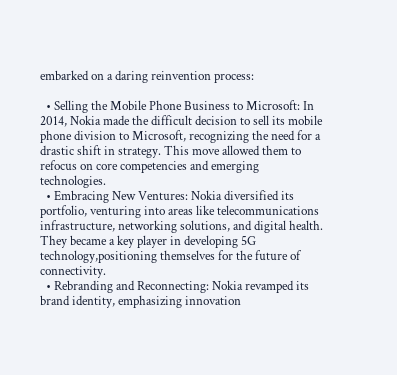embarked on a daring reinvention process:

  • Selling the Mobile Phone Business to Microsoft: In 2014, Nokia made the difficult decision to sell its mobile phone division to Microsoft, recognizing the need for a drastic shift in strategy. This move allowed them to refocus on core competencies and emerging technologies.
  • Embracing New Ventures: Nokia diversified its portfolio, venturing into areas like telecommunications infrastructure, networking solutions, and digital health. They became a key player in developing 5G technology,positioning themselves for the future of connectivity.
  • Rebranding and Reconnecting: Nokia revamped its brand identity, emphasizing innovation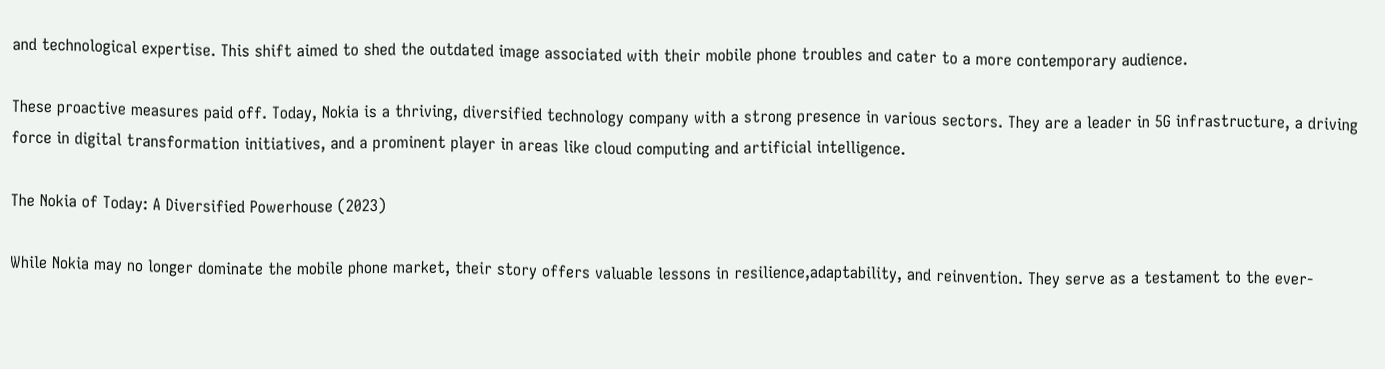and technological expertise. This shift aimed to shed the outdated image associated with their mobile phone troubles and cater to a more contemporary audience.

These proactive measures paid off. Today, Nokia is a thriving, diversified technology company with a strong presence in various sectors. They are a leader in 5G infrastructure, a driving force in digital transformation initiatives, and a prominent player in areas like cloud computing and artificial intelligence.

The Nokia of Today: A Diversified Powerhouse (2023)

While Nokia may no longer dominate the mobile phone market, their story offers valuable lessons in resilience,adaptability, and reinvention. They serve as a testament to the ever-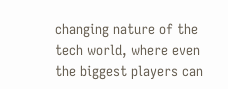changing nature of the tech world, where even the biggest players can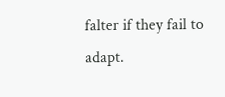falter if they fail to adapt.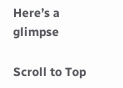Here’s a glimpse

Scroll to Top